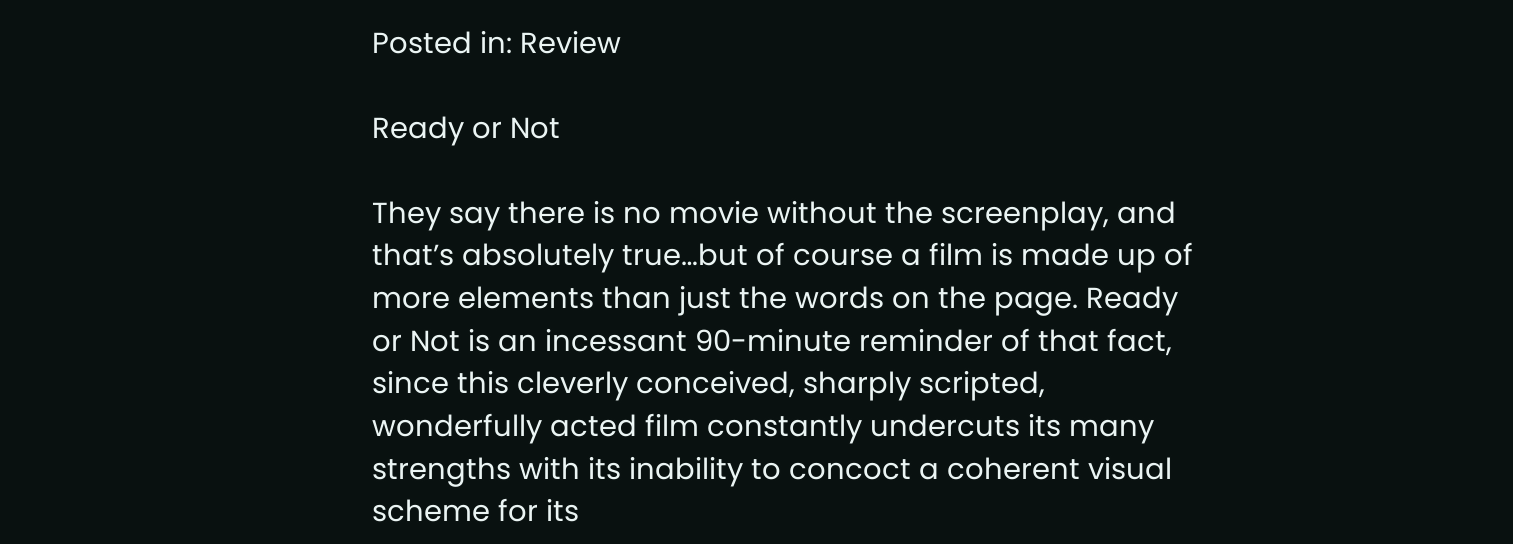Posted in: Review

Ready or Not

They say there is no movie without the screenplay, and that’s absolutely true…but of course a film is made up of more elements than just the words on the page. Ready or Not is an incessant 90-minute reminder of that fact, since this cleverly conceived, sharply scripted, wonderfully acted film constantly undercuts its many strengths with its inability to concoct a coherent visual scheme for its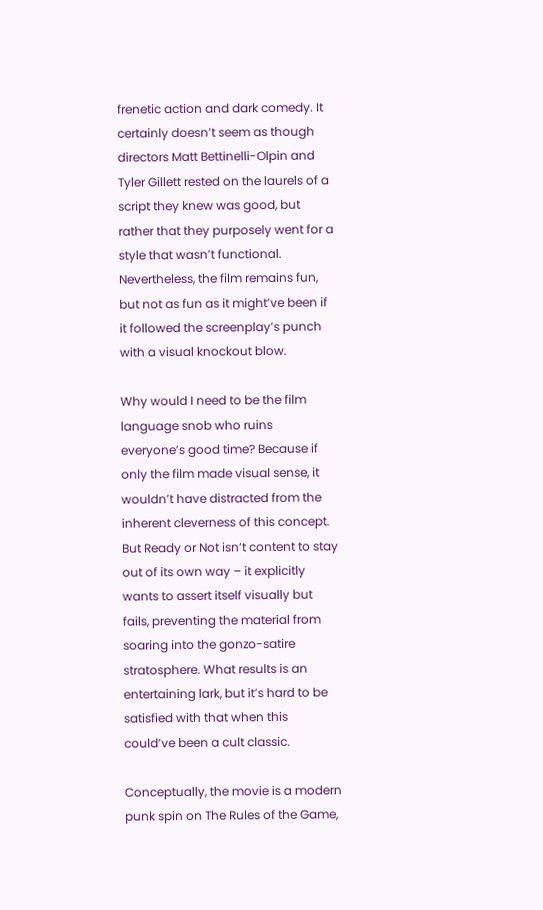frenetic action and dark comedy. It certainly doesn’t seem as though directors Matt Bettinelli-Olpin and Tyler Gillett rested on the laurels of a script they knew was good, but rather that they purposely went for a style that wasn’t functional. Nevertheless, the film remains fun, but not as fun as it might’ve been if it followed the screenplay’s punch with a visual knockout blow.

Why would I need to be the film language snob who ruins everyone’s good time? Because if only the film made visual sense, it wouldn’t have distracted from the inherent cleverness of this concept. But Ready or Not isn’t content to stay out of its own way – it explicitly wants to assert itself visually but fails, preventing the material from soaring into the gonzo-satire stratosphere. What results is an entertaining lark, but it’s hard to be satisfied with that when this could’ve been a cult classic.

Conceptually, the movie is a modern punk spin on The Rules of the Game,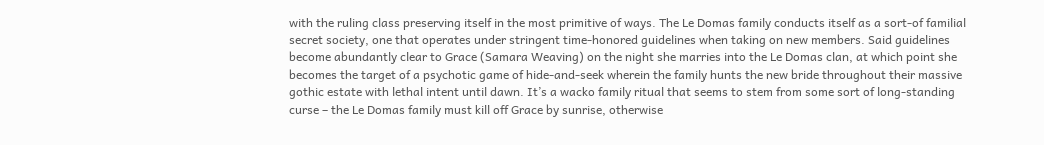with the ruling class preserving itself in the most primitive of ways. The Le Domas family conducts itself as a sort-of familial secret society, one that operates under stringent time-honored guidelines when taking on new members. Said guidelines become abundantly clear to Grace (Samara Weaving) on the night she marries into the Le Domas clan, at which point she becomes the target of a psychotic game of hide-and-seek wherein the family hunts the new bride throughout their massive gothic estate with lethal intent until dawn. It’s a wacko family ritual that seems to stem from some sort of long-standing curse – the Le Domas family must kill off Grace by sunrise, otherwise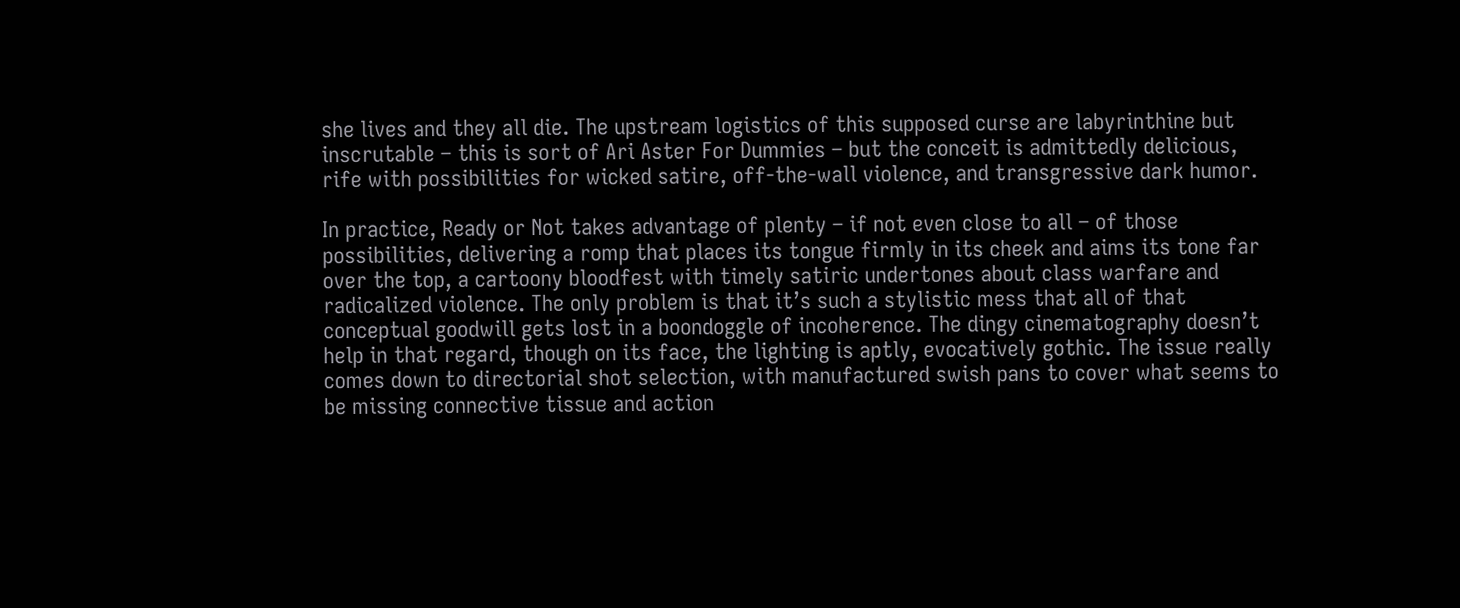she lives and they all die. The upstream logistics of this supposed curse are labyrinthine but inscrutable – this is sort of Ari Aster For Dummies – but the conceit is admittedly delicious, rife with possibilities for wicked satire, off-the-wall violence, and transgressive dark humor.

In practice, Ready or Not takes advantage of plenty – if not even close to all – of those possibilities, delivering a romp that places its tongue firmly in its cheek and aims its tone far over the top, a cartoony bloodfest with timely satiric undertones about class warfare and radicalized violence. The only problem is that it’s such a stylistic mess that all of that conceptual goodwill gets lost in a boondoggle of incoherence. The dingy cinematography doesn’t help in that regard, though on its face, the lighting is aptly, evocatively gothic. The issue really comes down to directorial shot selection, with manufactured swish pans to cover what seems to be missing connective tissue and action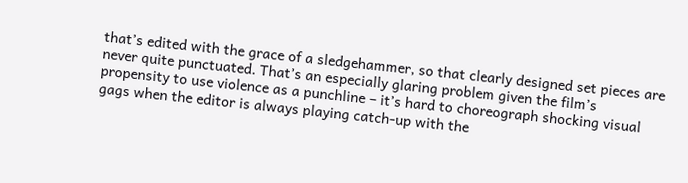that’s edited with the grace of a sledgehammer, so that clearly designed set pieces are never quite punctuated. That’s an especially glaring problem given the film’s propensity to use violence as a punchline – it’s hard to choreograph shocking visual gags when the editor is always playing catch-up with the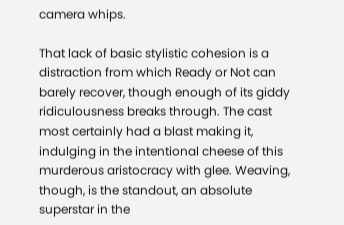camera whips.

That lack of basic stylistic cohesion is a distraction from which Ready or Not can barely recover, though enough of its giddy ridiculousness breaks through. The cast most certainly had a blast making it, indulging in the intentional cheese of this murderous aristocracy with glee. Weaving, though, is the standout, an absolute superstar in the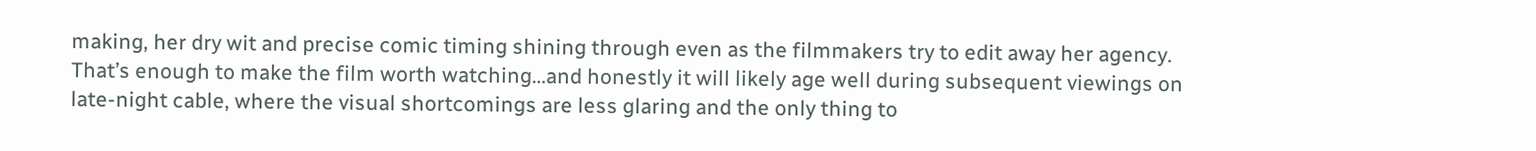making, her dry wit and precise comic timing shining through even as the filmmakers try to edit away her agency. That’s enough to make the film worth watching…and honestly it will likely age well during subsequent viewings on late-night cable, where the visual shortcomings are less glaring and the only thing to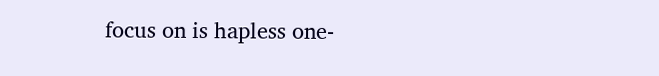focus on is hapless one-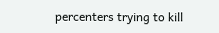percenters trying to kill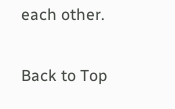each other.

Back to Top